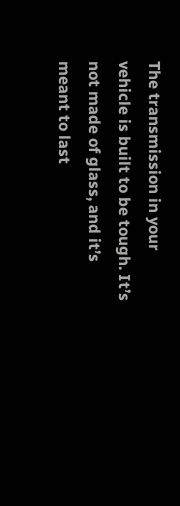The transmission in your vehicle is built to be tough. It’s not made of glass, and it’s meant to last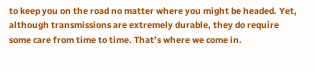to keep you on the road no matter where you might be headed. Yet, although transmissions are extremely durable, they do require some care from time to time. That’s where we come in.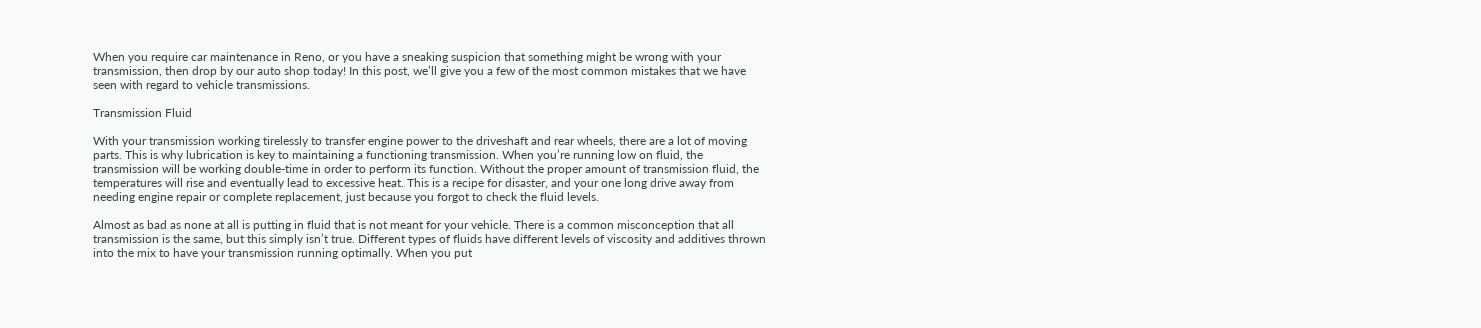When you require car maintenance in Reno, or you have a sneaking suspicion that something might be wrong with your transmission, then drop by our auto shop today! In this post, we’ll give you a few of the most common mistakes that we have seen with regard to vehicle transmissions.

Transmission Fluid

With your transmission working tirelessly to transfer engine power to the driveshaft and rear wheels, there are a lot of moving parts. This is why lubrication is key to maintaining a functioning transmission. When you’re running low on fluid, the transmission will be working double-time in order to perform its function. Without the proper amount of transmission fluid, the temperatures will rise and eventually lead to excessive heat. This is a recipe for disaster, and your one long drive away from needing engine repair or complete replacement, just because you forgot to check the fluid levels.

Almost as bad as none at all is putting in fluid that is not meant for your vehicle. There is a common misconception that all transmission is the same, but this simply isn’t true. Different types of fluids have different levels of viscosity and additives thrown into the mix to have your transmission running optimally. When you put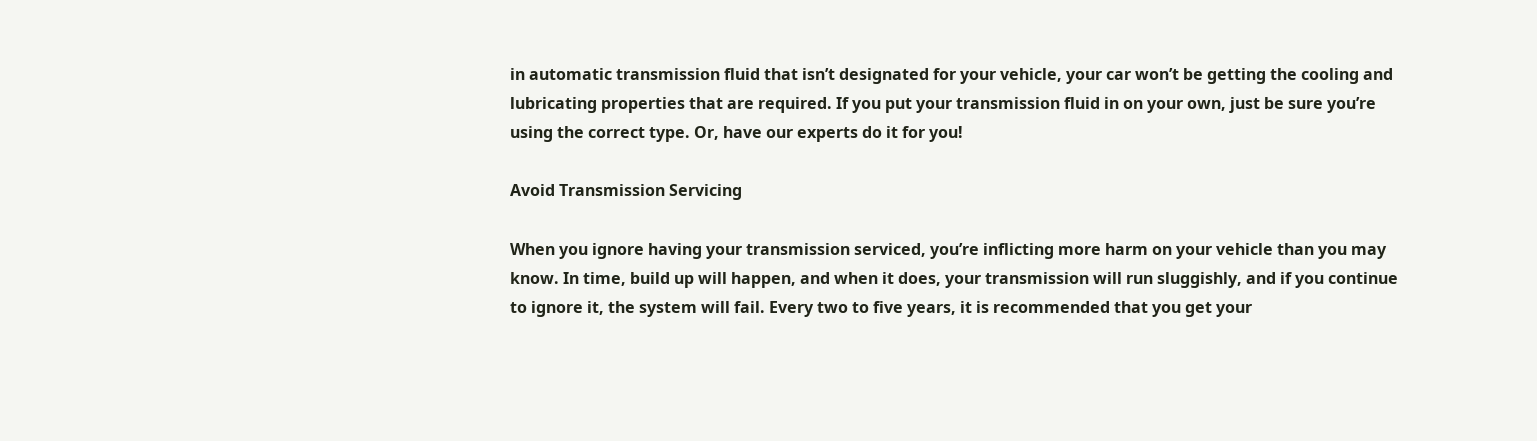in automatic transmission fluid that isn’t designated for your vehicle, your car won’t be getting the cooling and lubricating properties that are required. If you put your transmission fluid in on your own, just be sure you’re using the correct type. Or, have our experts do it for you!

Avoid Transmission Servicing

When you ignore having your transmission serviced, you’re inflicting more harm on your vehicle than you may know. In time, build up will happen, and when it does, your transmission will run sluggishly, and if you continue to ignore it, the system will fail. Every two to five years, it is recommended that you get your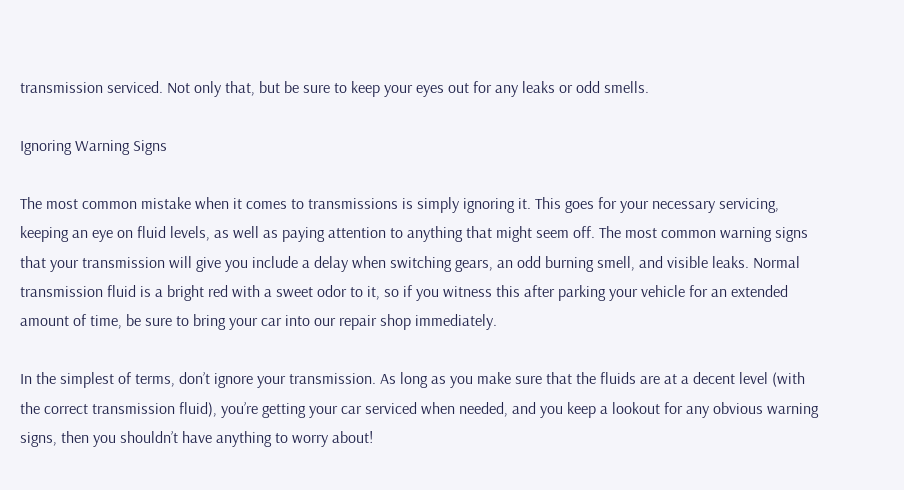transmission serviced. Not only that, but be sure to keep your eyes out for any leaks or odd smells.

Ignoring Warning Signs

The most common mistake when it comes to transmissions is simply ignoring it. This goes for your necessary servicing, keeping an eye on fluid levels, as well as paying attention to anything that might seem off. The most common warning signs that your transmission will give you include a delay when switching gears, an odd burning smell, and visible leaks. Normal transmission fluid is a bright red with a sweet odor to it, so if you witness this after parking your vehicle for an extended amount of time, be sure to bring your car into our repair shop immediately.

In the simplest of terms, don’t ignore your transmission. As long as you make sure that the fluids are at a decent level (with the correct transmission fluid), you’re getting your car serviced when needed, and you keep a lookout for any obvious warning signs, then you shouldn’t have anything to worry about!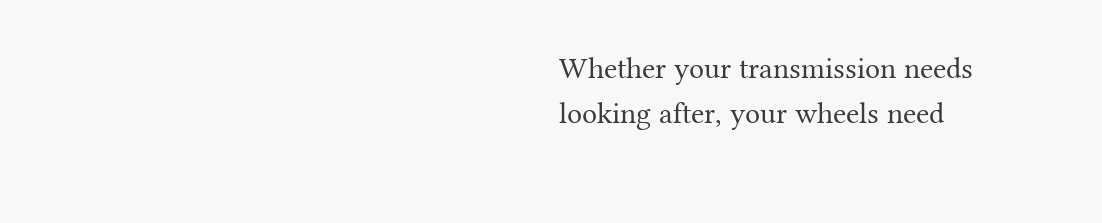Whether your transmission needs looking after, your wheels need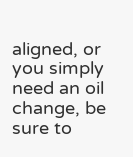aligned, or you simply need an oil change, be sure to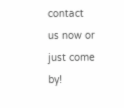contact us now or just come by!